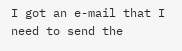I got an e-mail that I need to send the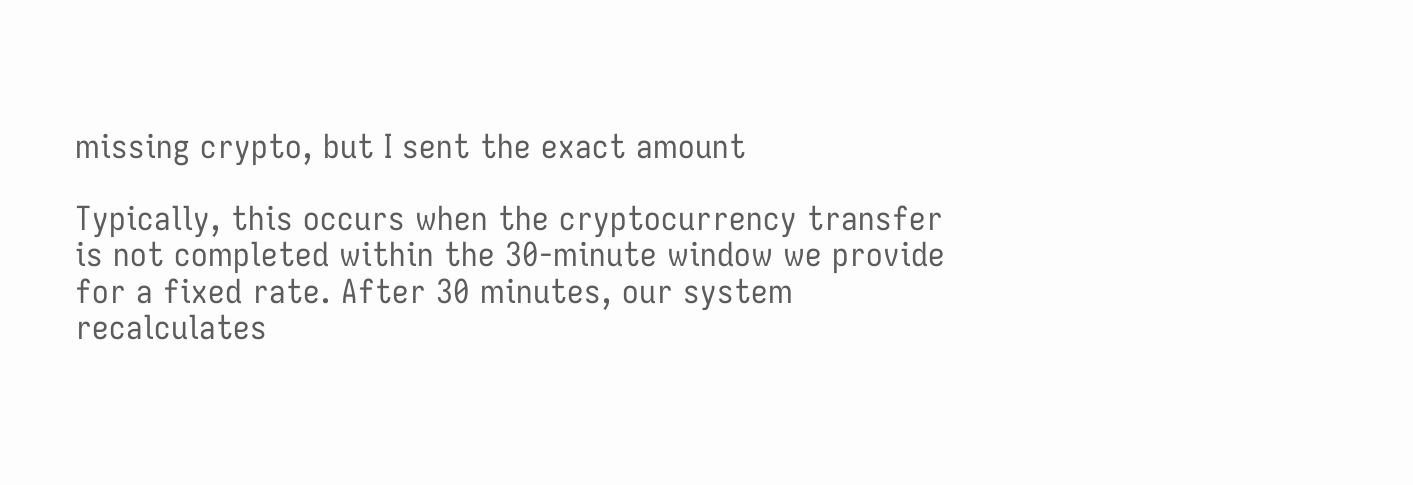missing crypto, but I sent the exact amount

Typically, this occurs when the cryptocurrency transfer is not completed within the 30-minute window we provide for a fixed rate. After 30 minutes, our system recalculates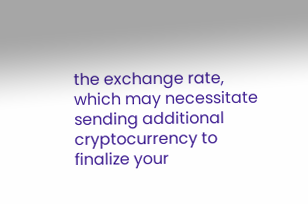the exchange rate, which may necessitate sending additional cryptocurrency to finalize your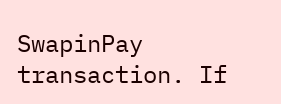SwapinPay transaction. If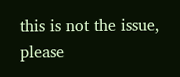this is not the issue, please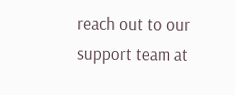reach out to our support team at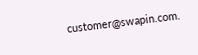customer@swapin.com.